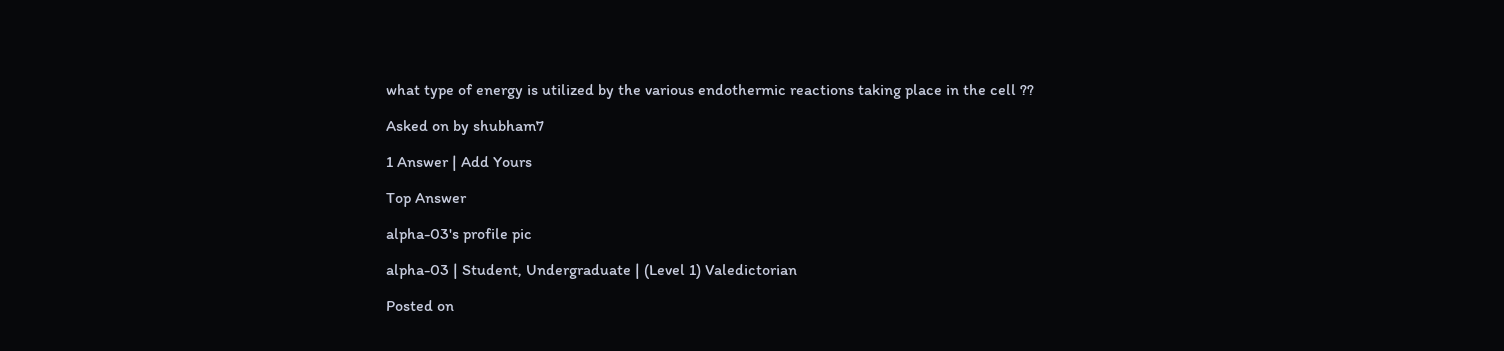what type of energy is utilized by the various endothermic reactions taking place in the cell ??

Asked on by shubham7

1 Answer | Add Yours

Top Answer

alpha-03's profile pic

alpha-03 | Student, Undergraduate | (Level 1) Valedictorian

Posted on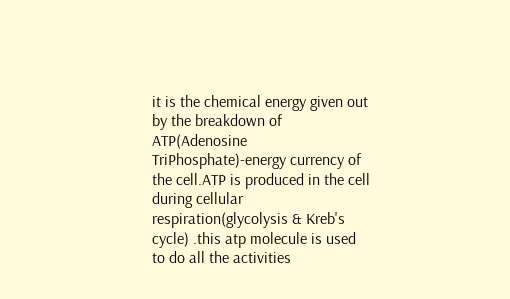it is the chemical energy given out by the breakdown of ATP(Adenosine TriPhosphate)-energy currency of the cell.ATP is produced in the cell during cellular respiration(glycolysis & Kreb's cycle) .this atp molecule is used to do all the activities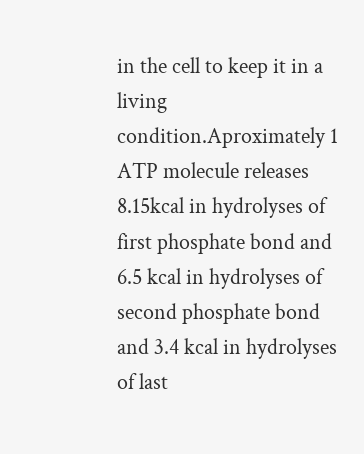in the cell to keep it in a living condition.Aproximately 1 ATP molecule releases 8.15kcal in hydrolyses of first phosphate bond and 6.5 kcal in hydrolyses of second phosphate bond and 3.4 kcal in hydrolyses of last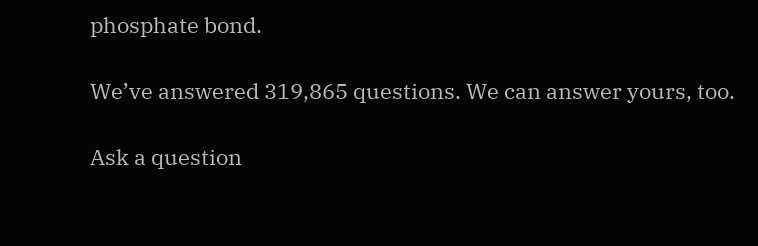phosphate bond.

We’ve answered 319,865 questions. We can answer yours, too.

Ask a question